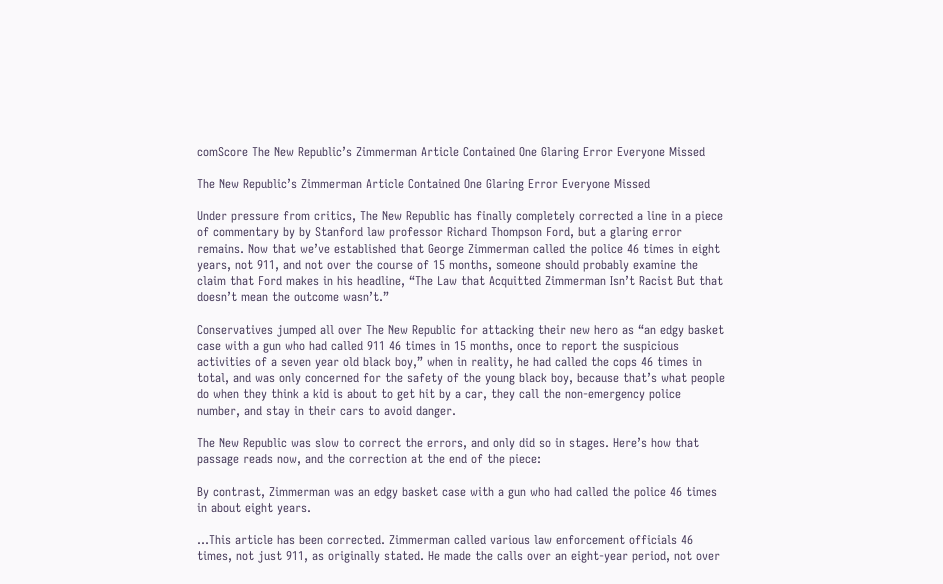comScore The New Republic’s Zimmerman Article Contained One Glaring Error Everyone Missed

The New Republic’s Zimmerman Article Contained One Glaring Error Everyone Missed

Under pressure from critics, The New Republic has finally completely corrected a line in a piece of commentary by by Stanford law professor Richard Thompson Ford, but a glaring error remains. Now that we’ve established that George Zimmerman called the police 46 times in eight years, not 911, and not over the course of 15 months, someone should probably examine the claim that Ford makes in his headline, “The Law that Acquitted Zimmerman Isn’t Racist But that doesn’t mean the outcome wasn’t.”

Conservatives jumped all over The New Republic for attacking their new hero as “an edgy basket case with a gun who had called 911 46 times in 15 months, once to report the suspicious activities of a seven year old black boy,” when in reality, he had called the cops 46 times in total, and was only concerned for the safety of the young black boy, because that’s what people do when they think a kid is about to get hit by a car, they call the non-emergency police number, and stay in their cars to avoid danger.

The New Republic was slow to correct the errors, and only did so in stages. Here’s how that passage reads now, and the correction at the end of the piece:

By contrast, Zimmerman was an edgy basket case with a gun who had called the police 46 times in about eight years.

…This article has been corrected. Zimmerman called various law enforcement officials 46 times, not just 911, as originally stated. He made the calls over an eight-year period, not over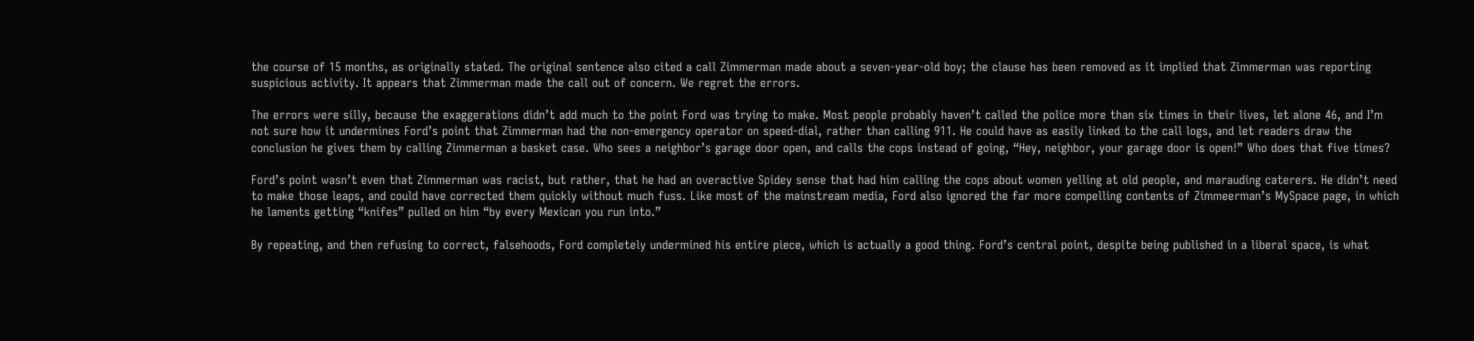the course of 15 months, as originally stated. The original sentence also cited a call Zimmerman made about a seven-year-old boy; the clause has been removed as it implied that Zimmerman was reporting suspicious activity. It appears that Zimmerman made the call out of concern. We regret the errors.

The errors were silly, because the exaggerations didn’t add much to the point Ford was trying to make. Most people probably haven’t called the police more than six times in their lives, let alone 46, and I’m not sure how it undermines Ford’s point that Zimmerman had the non-emergency operator on speed-dial, rather than calling 911. He could have as easily linked to the call logs, and let readers draw the conclusion he gives them by calling Zimmerman a basket case. Who sees a neighbor’s garage door open, and calls the cops instead of going, “Hey, neighbor, your garage door is open!” Who does that five times?

Ford’s point wasn’t even that Zimmerman was racist, but rather, that he had an overactive Spidey sense that had him calling the cops about women yelling at old people, and marauding caterers. He didn’t need to make those leaps, and could have corrected them quickly without much fuss. Like most of the mainstream media, Ford also ignored the far more compelling contents of Zimmeerman’s MySpace page, in which he laments getting “knifes” pulled on him “by every Mexican you run into.”

By repeating, and then refusing to correct, falsehoods, Ford completely undermined his entire piece, which is actually a good thing. Ford’s central point, despite being published in a liberal space, is what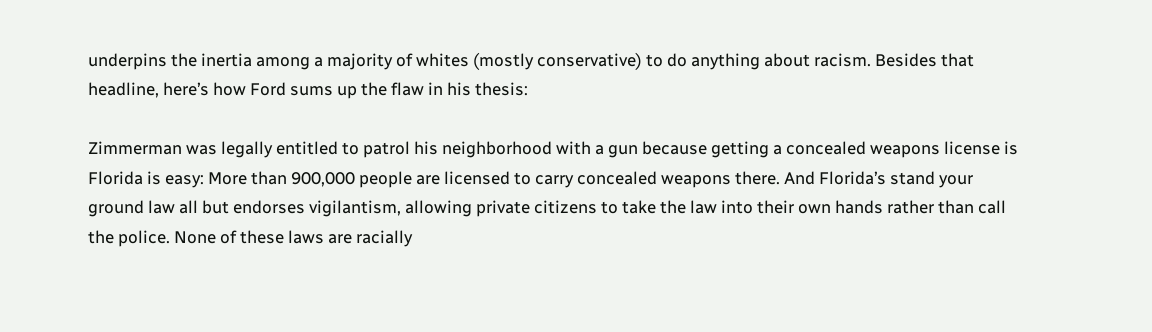underpins the inertia among a majority of whites (mostly conservative) to do anything about racism. Besides that headline, here’s how Ford sums up the flaw in his thesis:

Zimmerman was legally entitled to patrol his neighborhood with a gun because getting a concealed weapons license is Florida is easy: More than 900,000 people are licensed to carry concealed weapons there. And Florida’s stand your ground law all but endorses vigilantism, allowing private citizens to take the law into their own hands rather than call the police. None of these laws are racially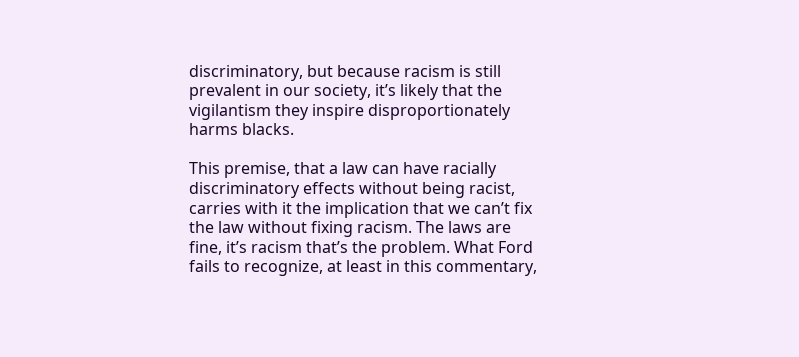discriminatory, but because racism is still prevalent in our society, it’s likely that the vigilantism they inspire disproportionately harms blacks.

This premise, that a law can have racially discriminatory effects without being racist, carries with it the implication that we can’t fix the law without fixing racism. The laws are fine, it’s racism that’s the problem. What Ford fails to recognize, at least in this commentary,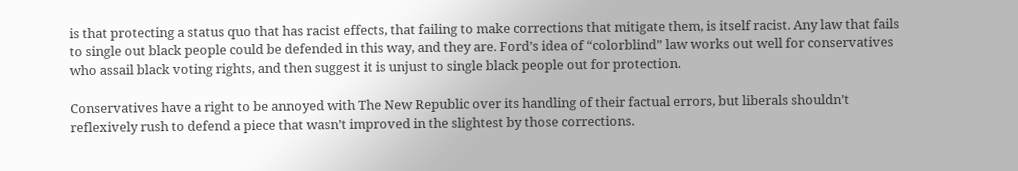is that protecting a status quo that has racist effects, that failing to make corrections that mitigate them, is itself racist. Any law that fails to single out black people could be defended in this way, and they are. Ford’s idea of “colorblind” law works out well for conservatives who assail black voting rights, and then suggest it is unjust to single black people out for protection.

Conservatives have a right to be annoyed with The New Republic over its handling of their factual errors, but liberals shouldn’t reflexively rush to defend a piece that wasn’t improved in the slightest by those corrections.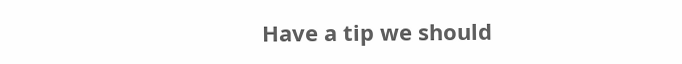Have a tip we should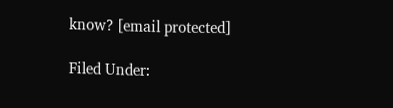know? [email protected]

Filed Under: